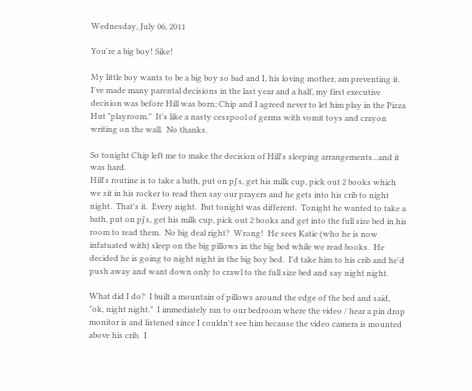Wednesday, July 06, 2011

You're a big boy! Sike!

My little boy wants to be a big boy so bad and I, his loving mother, am preventing it.  I've made many parental decisions in the last year and a half, my first executive decision was before Hill was born; Chip and I agreed never to let him play in the Pizza Hut "playroom."  It's like a nasty cesspool of germs with vomit toys and crayon writing on the wall.  No thanks.

So tonight Chip left me to make the decision of Hill's sleeping arrangements...and it was hard.
Hill's routine is to take a bath, put on pj's, get his milk cup, pick out 2 books which we sit in his rocker to read then say our prayers and he gets into his crib to night night.  That's it.  Every night.  But tonight was different.  Tonight he wanted to take a bath, put on pj's, get his milk cup, pick out 2 books and get into the full size bed in his room to read them.  No big deal right?  Wrong!  He sees Katie (who he is now infatuated with) sleep on the big pillows in the big bed while we read books.  He decided he is going to night night in the big boy bed.  I'd take him to his crib and he'd push away and want down only to crawl to the full size bed and say night night.

What did I do?  I built a mountain of pillows around the edge of the bed and said, "ok, night night."  I immediately ran to our bedroom where the video / hear a pin drop monitor is and listened since I couldn't see him because the video camera is mounted above his crib.  I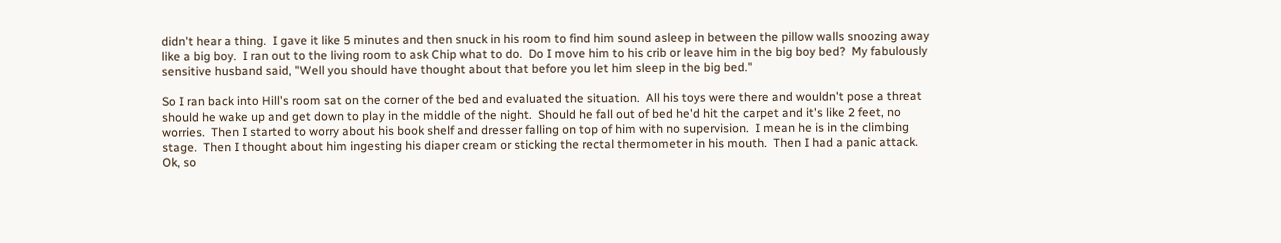didn't hear a thing.  I gave it like 5 minutes and then snuck in his room to find him sound asleep in between the pillow walls snoozing away like a big boy.  I ran out to the living room to ask Chip what to do.  Do I move him to his crib or leave him in the big boy bed?  My fabulously sensitive husband said, "Well you should have thought about that before you let him sleep in the big bed."

So I ran back into Hill's room sat on the corner of the bed and evaluated the situation.  All his toys were there and wouldn't pose a threat should he wake up and get down to play in the middle of the night.  Should he fall out of bed he'd hit the carpet and it's like 2 feet, no worries.  Then I started to worry about his book shelf and dresser falling on top of him with no supervision.  I mean he is in the climbing stage.  Then I thought about him ingesting his diaper cream or sticking the rectal thermometer in his mouth.  Then I had a panic attack.  Ok, so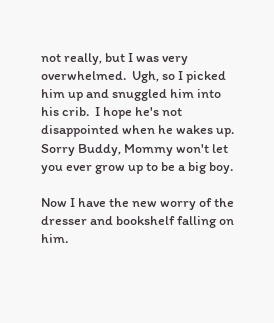not really, but I was very overwhelmed.  Ugh, so I picked him up and snuggled him into his crib.  I hope he's not disappointed when he wakes up.  Sorry Buddy, Mommy won't let you ever grow up to be a big boy.

Now I have the new worry of the dresser and bookshelf falling on him.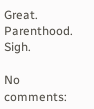Great.  Parenthood.  Sigh.

No comments: